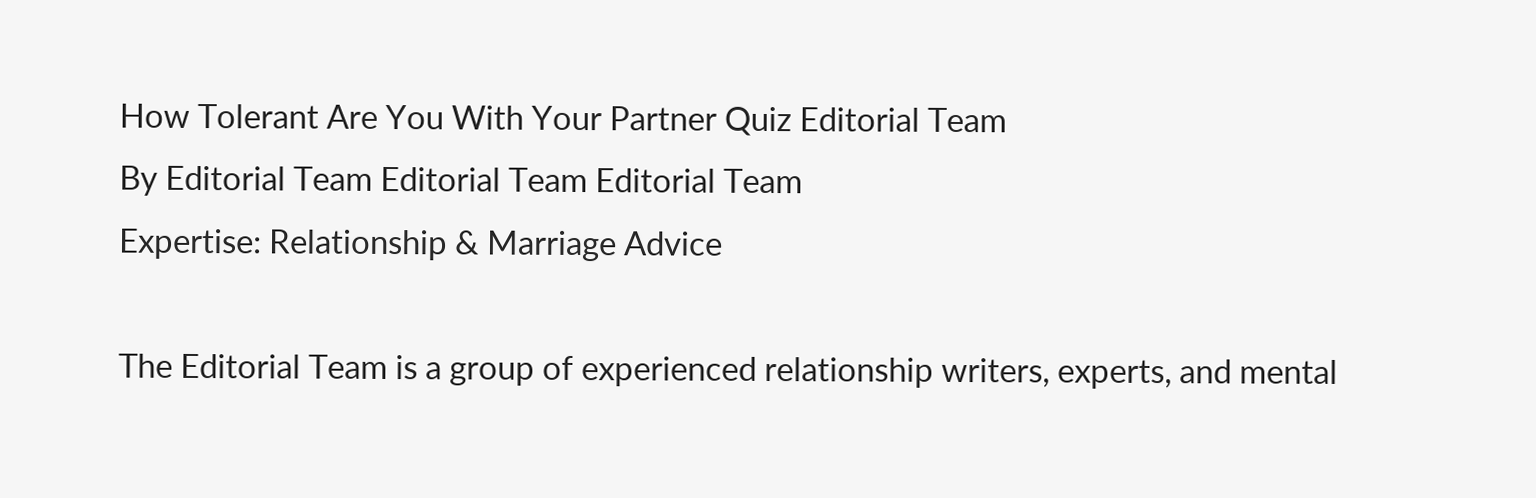How Tolerant Are You With Your Partner Quiz Editorial Team
By Editorial Team Editorial Team Editorial Team
Expertise: Relationship & Marriage Advice

The Editorial Team is a group of experienced relationship writers, experts, and mental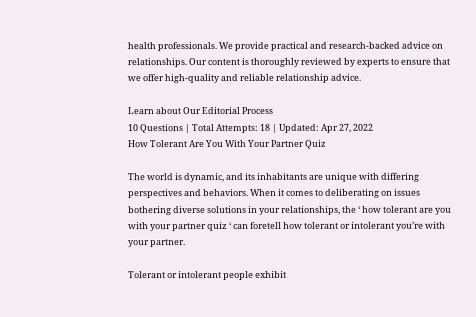health professionals. We provide practical and research-backed advice on relationships. Our content is thoroughly reviewed by experts to ensure that we offer high-quality and reliable relationship advice.

Learn about Our Editorial Process
10 Questions | Total Attempts: 18 | Updated: Apr 27, 2022
How Tolerant Are You With Your Partner Quiz

The world is dynamic, and its inhabitants are unique with differing perspectives and behaviors. When it comes to deliberating on issues bothering diverse solutions in your relationships, the ‘ how tolerant are you with your partner quiz ‘ can foretell how tolerant or intolerant you’re with your partner.

Tolerant or intolerant people exhibit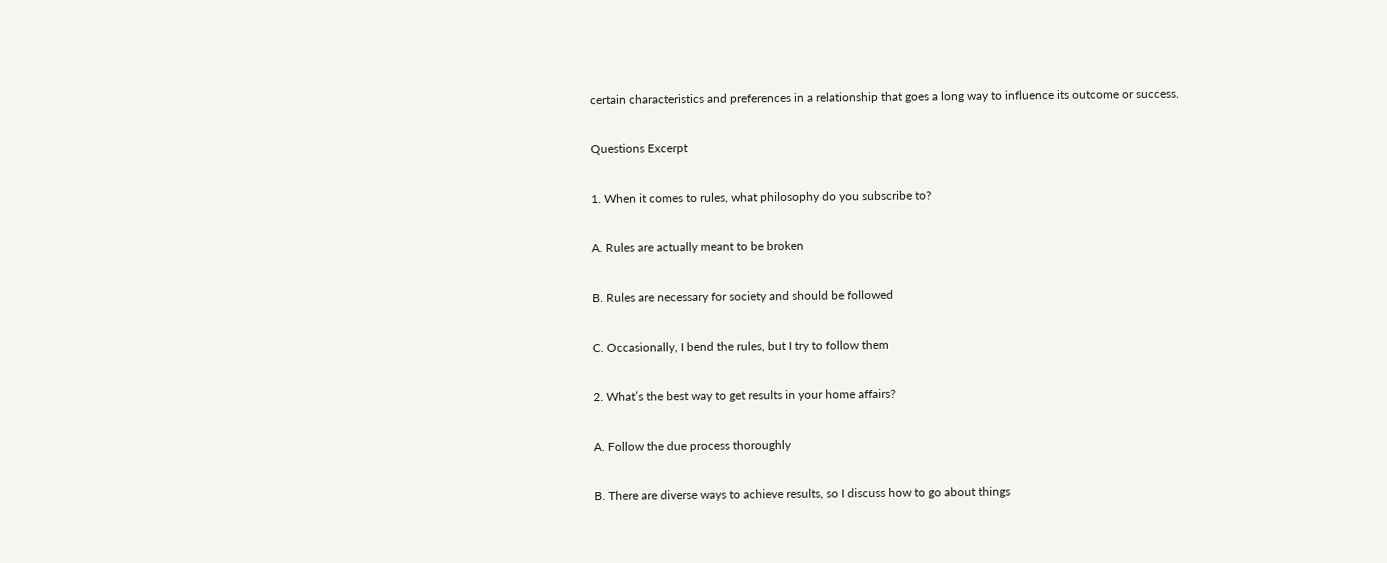certain characteristics and preferences in a relationship that goes a long way to influence its outcome or success.

Questions Excerpt

1. When it comes to rules, what philosophy do you subscribe to?

A. Rules are actually meant to be broken

B. Rules are necessary for society and should be followed

C. Occasionally, I bend the rules, but I try to follow them

2. What’s the best way to get results in your home affairs?

A. Follow the due process thoroughly

B. There are diverse ways to achieve results, so I discuss how to go about things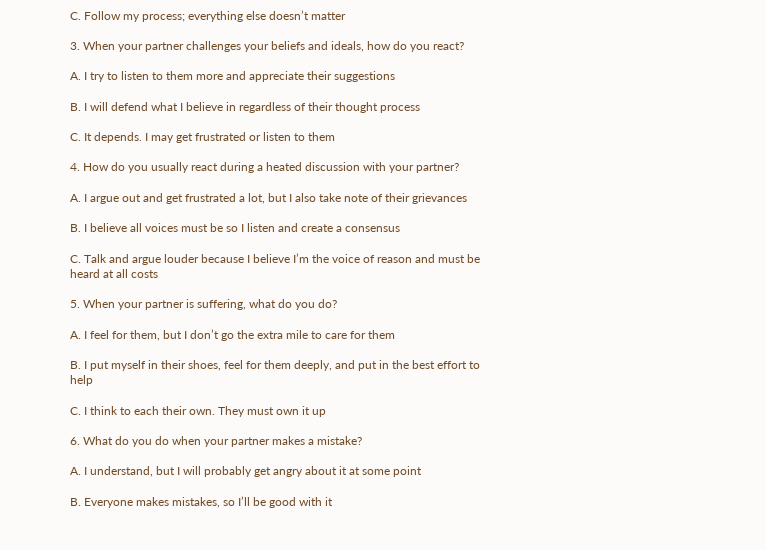C. Follow my process; everything else doesn’t matter

3. When your partner challenges your beliefs and ideals, how do you react?

A. I try to listen to them more and appreciate their suggestions

B. I will defend what I believe in regardless of their thought process

C. It depends. I may get frustrated or listen to them

4. How do you usually react during a heated discussion with your partner?

A. I argue out and get frustrated a lot, but I also take note of their grievances

B. I believe all voices must be so I listen and create a consensus

C. Talk and argue louder because I believe I’m the voice of reason and must be heard at all costs

5. When your partner is suffering, what do you do?

A. I feel for them, but I don’t go the extra mile to care for them

B. I put myself in their shoes, feel for them deeply, and put in the best effort to help

C. I think to each their own. They must own it up

6. What do you do when your partner makes a mistake?

A. I understand, but I will probably get angry about it at some point

B. Everyone makes mistakes, so I’ll be good with it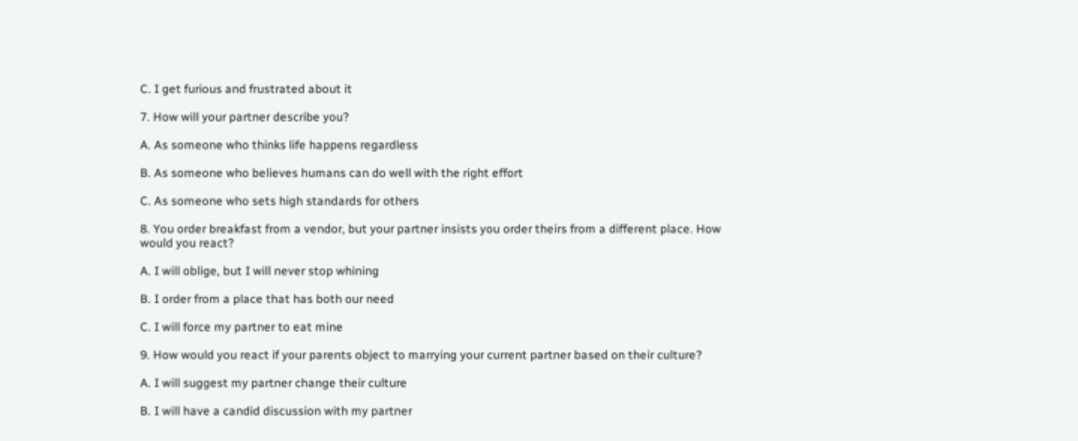C. I get furious and frustrated about it

7. How will your partner describe you?

A. As someone who thinks life happens regardless

B. As someone who believes humans can do well with the right effort

C. As someone who sets high standards for others

8. You order breakfast from a vendor, but your partner insists you order theirs from a different place. How would you react?

A. I will oblige, but I will never stop whining

B. I order from a place that has both our need

C. I will force my partner to eat mine

9. How would you react if your parents object to marrying your current partner based on their culture?

A. I will suggest my partner change their culture

B. I will have a candid discussion with my partner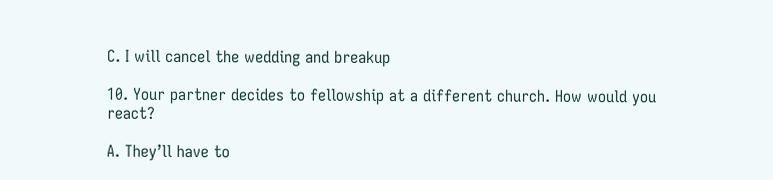C. I will cancel the wedding and breakup

10. Your partner decides to fellowship at a different church. How would you react?

A. They’ll have to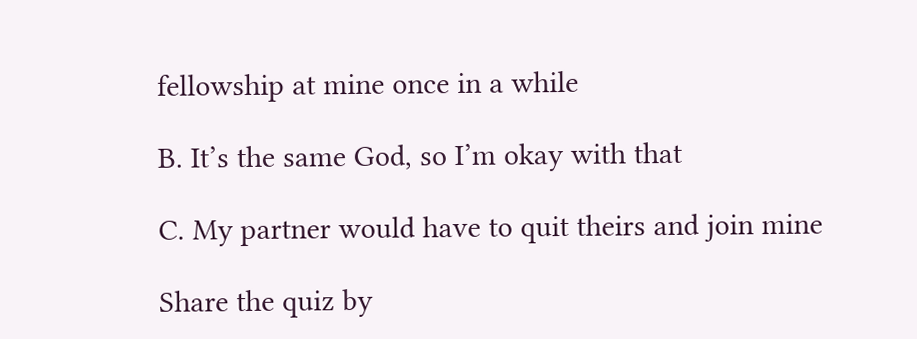fellowship at mine once in a while

B. It’s the same God, so I’m okay with that

C. My partner would have to quit theirs and join mine

Share the quiz by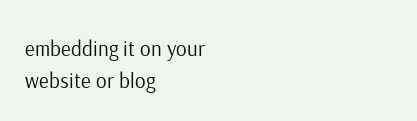embedding it on your website or blog